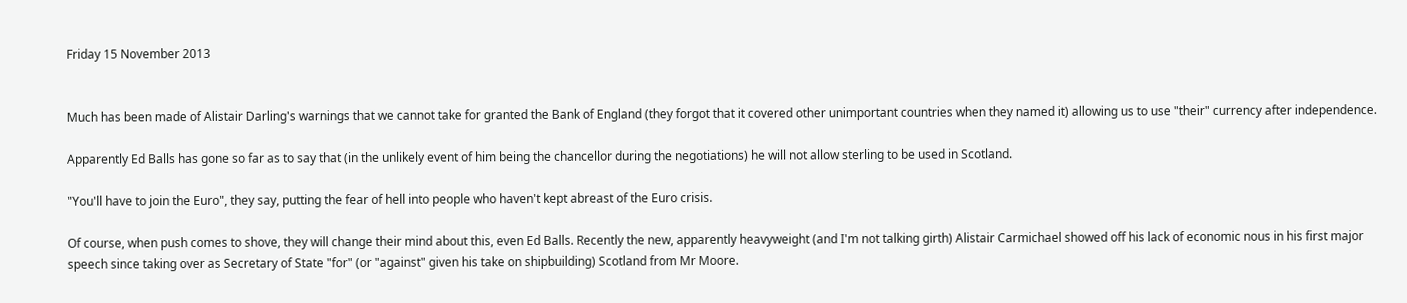Friday 15 November 2013


Much has been made of Alistair Darling's warnings that we cannot take for granted the Bank of England (they forgot that it covered other unimportant countries when they named it) allowing us to use "their" currency after independence.

Apparently Ed Balls has gone so far as to say that (in the unlikely event of him being the chancellor during the negotiations) he will not allow sterling to be used in Scotland.

"You'll have to join the Euro", they say, putting the fear of hell into people who haven't kept abreast of the Euro crisis.

Of course, when push comes to shove, they will change their mind about this, even Ed Balls. Recently the new, apparently heavyweight (and I'm not talking girth) Alistair Carmichael showed off his lack of economic nous in his first major speech since taking over as Secretary of State "for" (or "against" given his take on shipbuilding) Scotland from Mr Moore.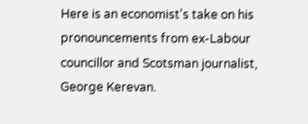Here is an economist's take on his pronouncements from ex-Labour councillor and Scotsman journalist, George Kerevan.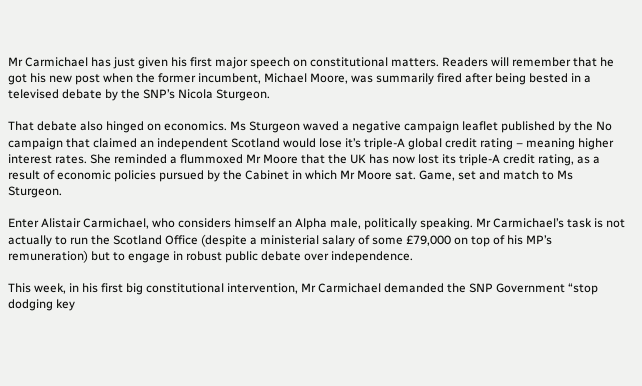Mr Carmichael has just given his first major speech on constitutional matters. Readers will remember that he got his new post when the former incumbent, Michael Moore, was summarily fired after being bested in a televised debate by the SNP’s Nicola Sturgeon.

That debate also hinged on economics. Ms Sturgeon waved a negative campaign leaflet published by the No campaign that claimed an independent Scotland would lose it’s triple-A global credit rating – meaning higher interest rates. She reminded a flummoxed Mr Moore that the UK has now lost its triple-A credit rating, as a result of economic policies pursued by the Cabinet in which Mr Moore sat. Game, set and match to Ms Sturgeon.

Enter Alistair Carmichael, who considers himself an Alpha male, politically speaking. Mr Carmichael’s task is not actually to run the Scotland Office (despite a ministerial salary of some £79,000 on top of his MP’s remuneration) but to engage in robust public debate over independence.

This week, in his first big constitutional intervention, Mr Carmichael demanded the SNP Government “stop dodging key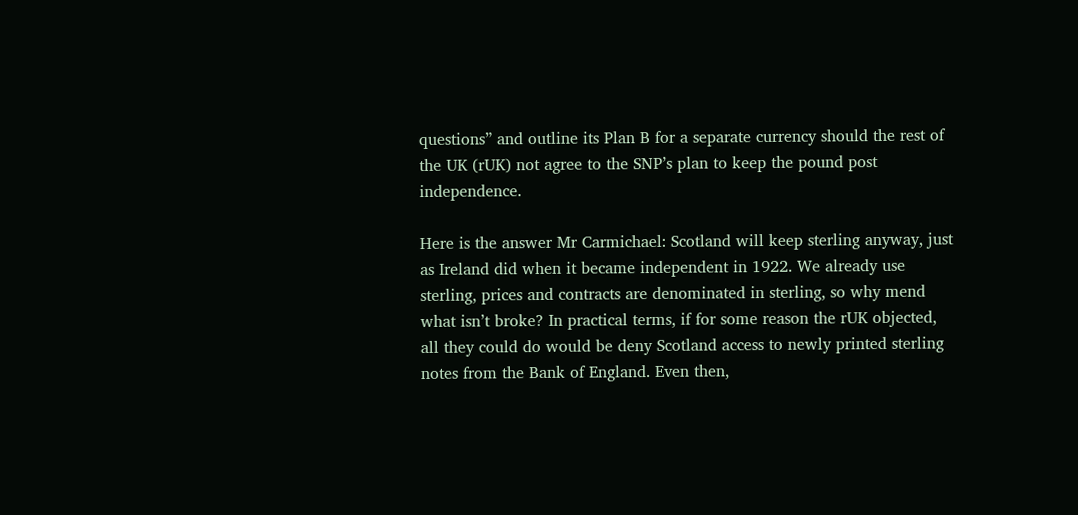questions” and outline its Plan B for a separate currency should the rest of the UK (rUK) not agree to the SNP’s plan to keep the pound post independence.

Here is the answer Mr Carmichael: Scotland will keep sterling anyway, just as Ireland did when it became independent in 1922. We already use sterling, prices and contracts are denominated in sterling, so why mend what isn’t broke? In practical terms, if for some reason the rUK objected, all they could do would be deny Scotland access to newly printed sterling notes from the Bank of England. Even then,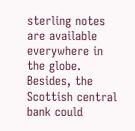sterling notes are available everywhere in the globe. Besides, the Scottish central bank could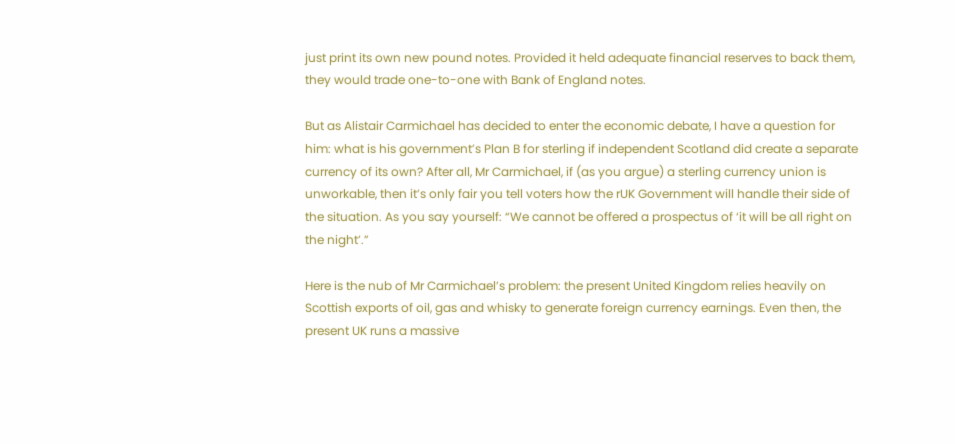just print its own new pound notes. Provided it held adequate financial reserves to back them, they would trade one-to-one with Bank of England notes.

But as Alistair Carmichael has decided to enter the economic debate, I have a question for him: what is his government’s Plan B for sterling if independent Scotland did create a separate currency of its own? After all, Mr Carmichael, if (as you argue) a sterling currency union is unworkable, then it’s only fair you tell voters how the rUK Government will handle their side of the situation. As you say yourself: “We cannot be offered a prospectus of ‘it will be all right on the night’.”

Here is the nub of Mr Carmichael’s problem: the present United Kingdom relies heavily on Scottish exports of oil, gas and whisky to generate foreign currency earnings. Even then, the present UK runs a massive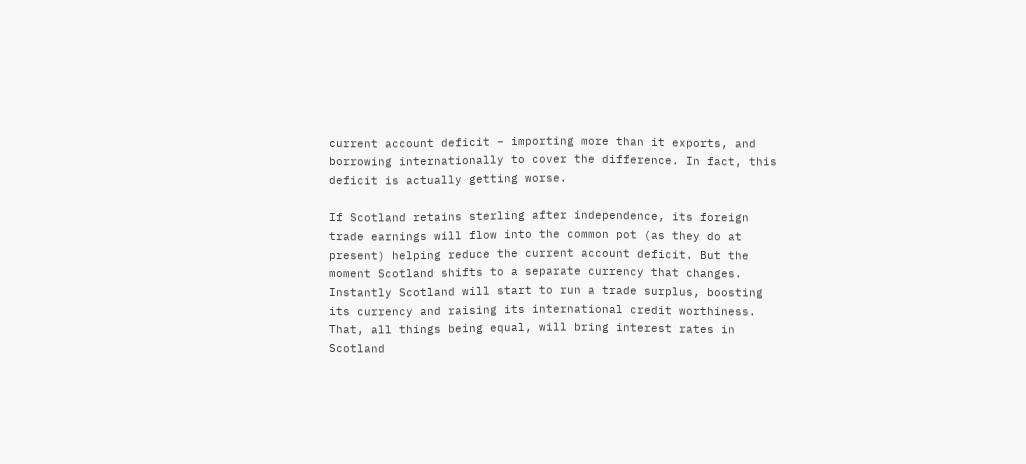current account deficit – importing more than it exports, and borrowing internationally to cover the difference. In fact, this deficit is actually getting worse.

If Scotland retains sterling after independence, its foreign trade earnings will flow into the common pot (as they do at present) helping reduce the current account deficit. But the moment Scotland shifts to a separate currency that changes. Instantly Scotland will start to run a trade surplus, boosting its currency and raising its international credit worthiness. That, all things being equal, will bring interest rates in Scotland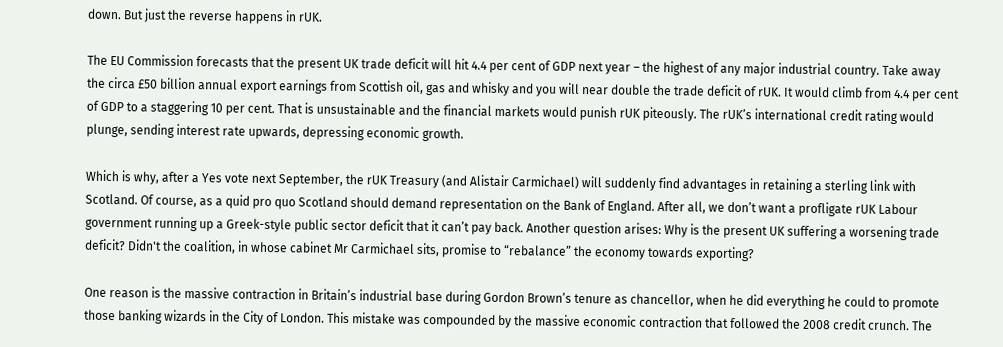down. But just the reverse happens in rUK.

The EU Commission forecasts that the present UK trade deficit will hit 4.4 per cent of GDP next year – the highest of any major industrial country. Take away the circa £50 billion annual export earnings from Scottish oil, gas and whisky and you will near double the trade deficit of rUK. It would climb from 4.4 per cent of GDP to a staggering 10 per cent. That is unsustainable and the financial markets would punish rUK piteously. The rUK’s international credit rating would plunge, sending interest rate upwards, depressing economic growth.

Which is why, after a Yes vote next September, the rUK Treasury (and Alistair Carmichael) will suddenly find advantages in retaining a sterling link with Scotland. Of course, as a quid pro quo Scotland should demand representation on the Bank of England. After all, we don’t want a profligate rUK Labour government running up a Greek-style public sector deficit that it can’t pay back. Another question arises: Why is the present UK suffering a worsening trade deficit? Didn't the coalition, in whose cabinet Mr Carmichael sits, promise to “rebalance” the economy towards exporting?

One reason is the massive contraction in Britain’s industrial base during Gordon Brown’s tenure as chancellor, when he did everything he could to promote those banking wizards in the City of London. This mistake was compounded by the massive economic contraction that followed the 2008 credit crunch. The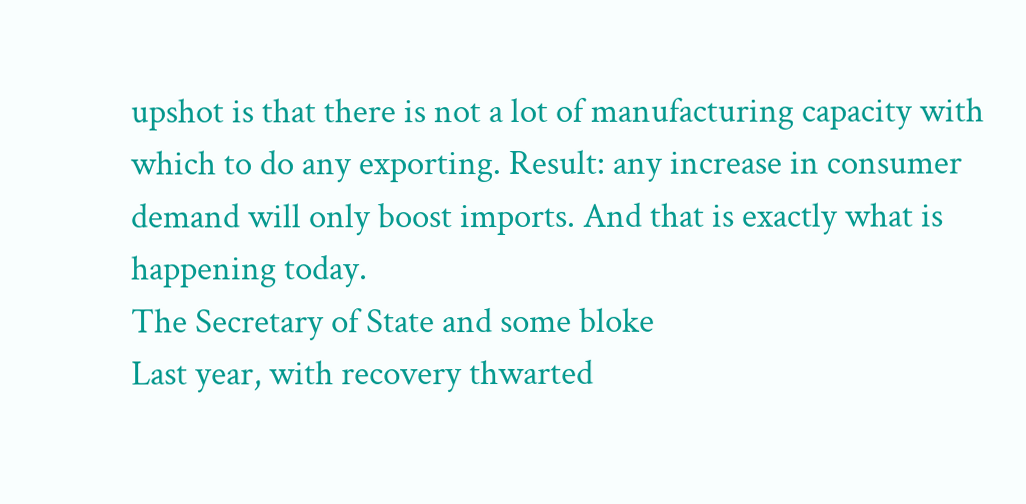upshot is that there is not a lot of manufacturing capacity with which to do any exporting. Result: any increase in consumer demand will only boost imports. And that is exactly what is happening today.
The Secretary of State and some bloke
Last year, with recovery thwarted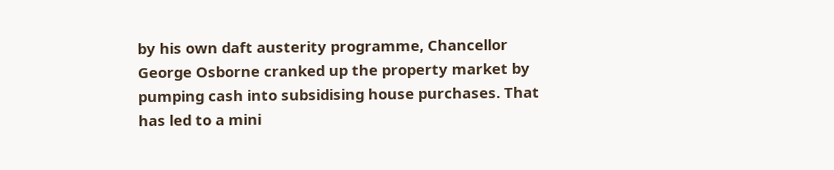by his own daft austerity programme, Chancellor George Osborne cranked up the property market by pumping cash into subsidising house purchases. That has led to a mini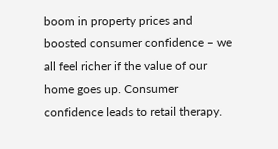boom in property prices and boosted consumer confidence – we all feel richer if the value of our home goes up. Consumer confidence leads to retail therapy.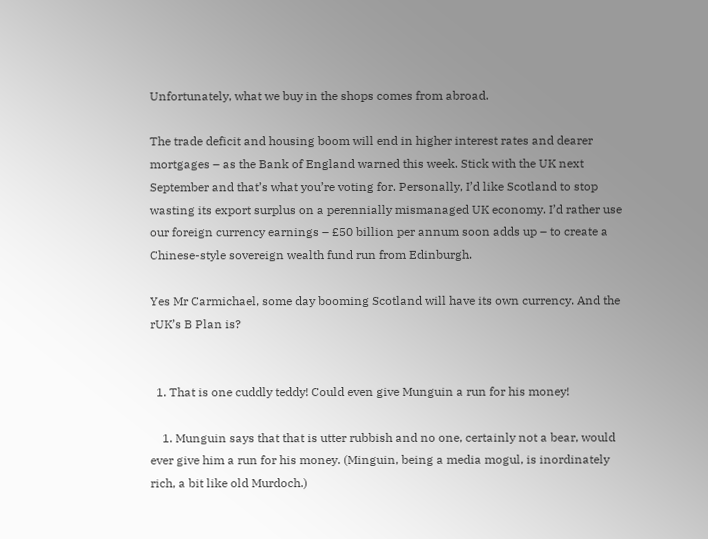Unfortunately, what we buy in the shops comes from abroad.

The trade deficit and housing boom will end in higher interest rates and dearer mortgages – as the Bank of England warned this week. Stick with the UK next September and that’s what you’re voting for. Personally, I’d like Scotland to stop wasting its export surplus on a perennially mismanaged UK economy. I’d rather use our foreign currency earnings – £50 billion per annum soon adds up – to create a Chinese-style sovereign wealth fund run from Edinburgh.

Yes Mr Carmichael, some day booming Scotland will have its own currency. And the rUK’s B Plan is?


  1. That is one cuddly teddy! Could even give Munguin a run for his money!

    1. Munguin says that that is utter rubbish and no one, certainly not a bear, would ever give him a run for his money. (Minguin, being a media mogul, is inordinately rich, a bit like old Murdoch.)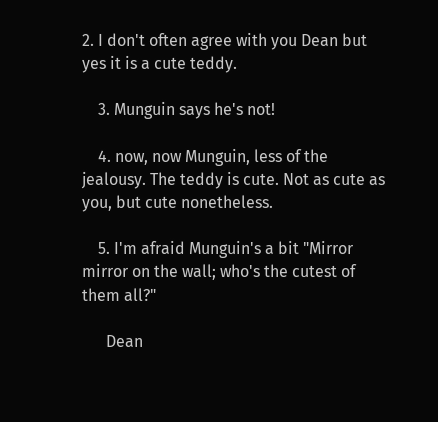2. I don't often agree with you Dean but yes it is a cute teddy.

    3. Munguin says he's not!

    4. now, now Munguin, less of the jealousy. The teddy is cute. Not as cute as you, but cute nonetheless.

    5. I'm afraid Munguin's a bit "Mirror mirror on the wall; who's the cutest of them all?"

      Dean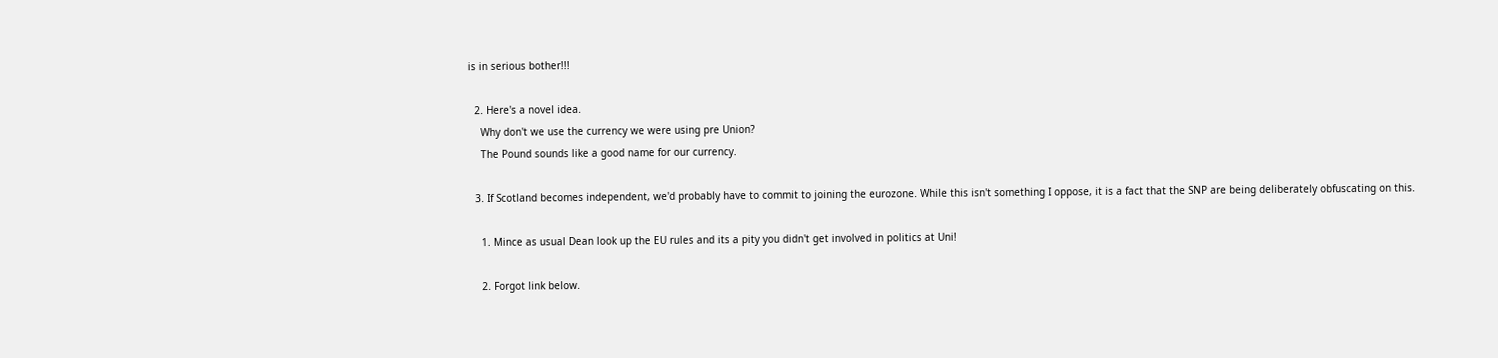is in serious bother!!!

  2. Here's a novel idea.
    Why don't we use the currency we were using pre Union?
    The Pound sounds like a good name for our currency.

  3. If Scotland becomes independent, we'd probably have to commit to joining the eurozone. While this isn't something I oppose, it is a fact that the SNP are being deliberately obfuscating on this.

    1. Mince as usual Dean look up the EU rules and its a pity you didn't get involved in politics at Uni!

    2. Forgot link below.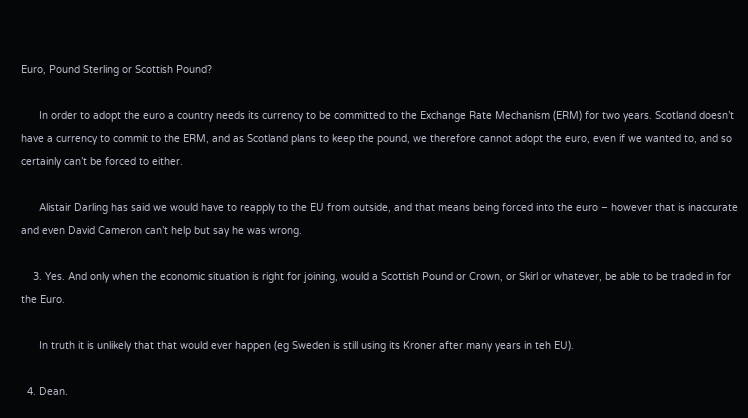Euro, Pound Sterling or Scottish Pound?

      In order to adopt the euro a country needs its currency to be committed to the Exchange Rate Mechanism (ERM) for two years. Scotland doesn’t have a currency to commit to the ERM, and as Scotland plans to keep the pound, we therefore cannot adopt the euro, even if we wanted to, and so certainly can’t be forced to either.

      Alistair Darling has said we would have to reapply to the EU from outside, and that means being forced into the euro – however that is inaccurate and even David Cameron can’t help but say he was wrong.

    3. Yes. And only when the economic situation is right for joining, would a Scottish Pound or Crown, or Skirl or whatever, be able to be traded in for the Euro.

      In truth it is unlikely that that would ever happen (eg Sweden is still using its Kroner after many years in teh EU).

  4. Dean.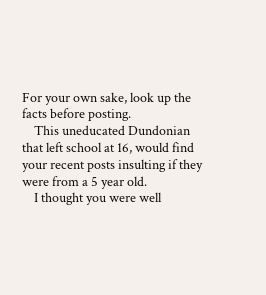For your own sake, look up the facts before posting.
    This uneducated Dundonian that left school at 16, would find your recent posts insulting if they were from a 5 year old.
    I thought you were well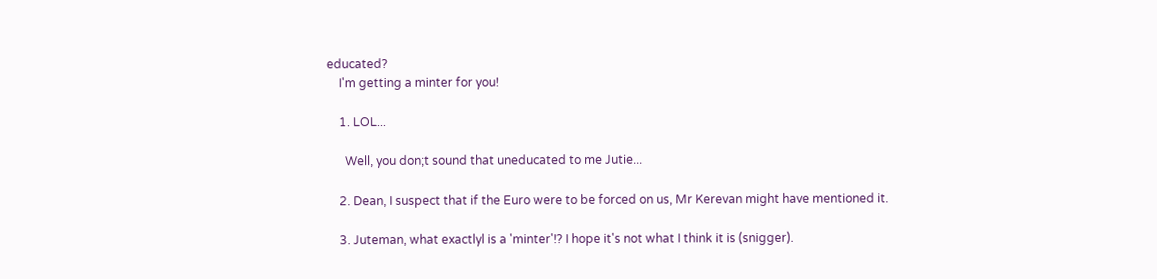educated?
    I'm getting a minter for you!

    1. LOL...

      Well, you don;t sound that uneducated to me Jutie...

    2. Dean, I suspect that if the Euro were to be forced on us, Mr Kerevan might have mentioned it.

    3. Juteman, what exactlyl is a 'minter'!? I hope it's not what I think it is (snigger).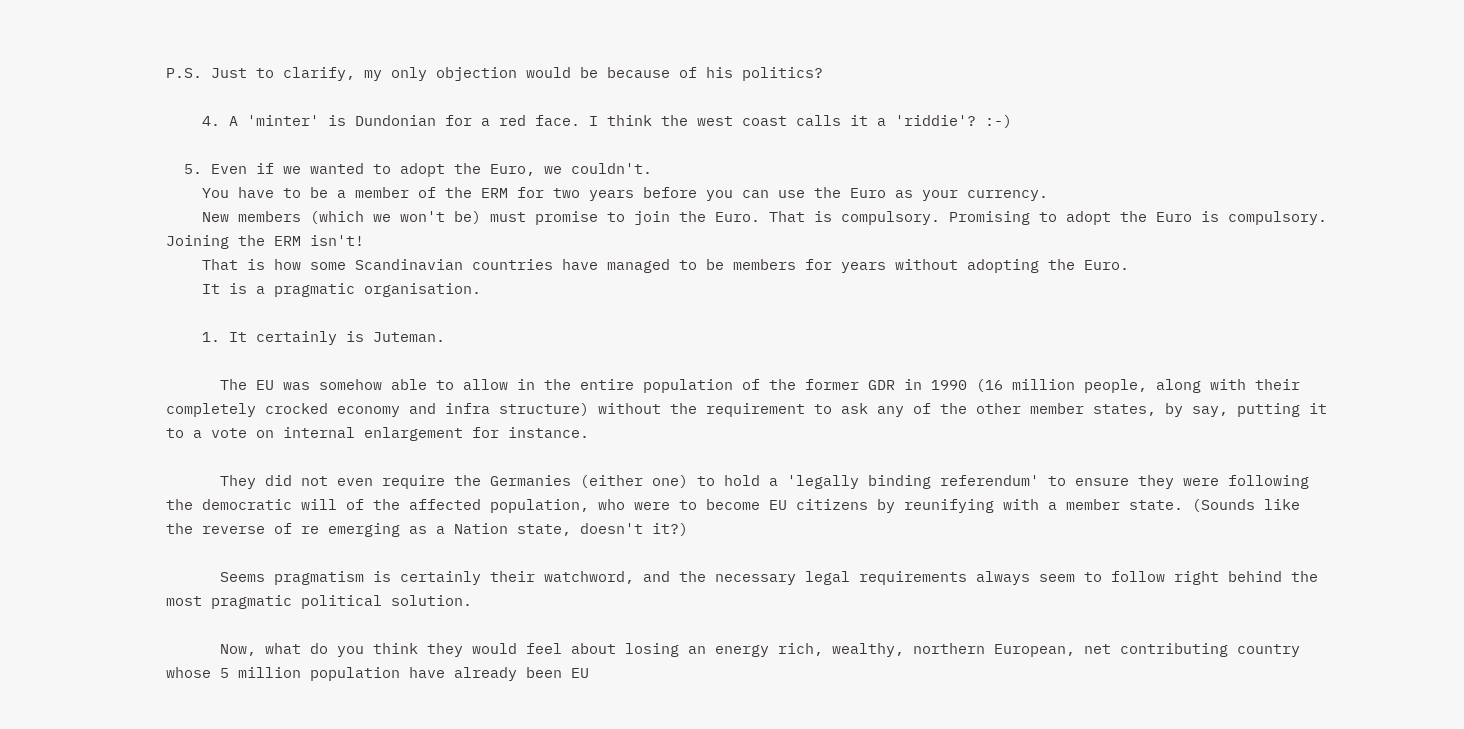P.S. Just to clarify, my only objection would be because of his politics?

    4. A 'minter' is Dundonian for a red face. I think the west coast calls it a 'riddie'? :-)

  5. Even if we wanted to adopt the Euro, we couldn't.
    You have to be a member of the ERM for two years before you can use the Euro as your currency.
    New members (which we won't be) must promise to join the Euro. That is compulsory. Promising to adopt the Euro is compulsory. Joining the ERM isn't!
    That is how some Scandinavian countries have managed to be members for years without adopting the Euro.
    It is a pragmatic organisation.

    1. It certainly is Juteman.

      The EU was somehow able to allow in the entire population of the former GDR in 1990 (16 million people, along with their completely crocked economy and infra structure) without the requirement to ask any of the other member states, by say, putting it to a vote on internal enlargement for instance.

      They did not even require the Germanies (either one) to hold a 'legally binding referendum' to ensure they were following the democratic will of the affected population, who were to become EU citizens by reunifying with a member state. (Sounds like the reverse of re emerging as a Nation state, doesn't it?)

      Seems pragmatism is certainly their watchword, and the necessary legal requirements always seem to follow right behind the most pragmatic political solution.

      Now, what do you think they would feel about losing an energy rich, wealthy, northern European, net contributing country whose 5 million population have already been EU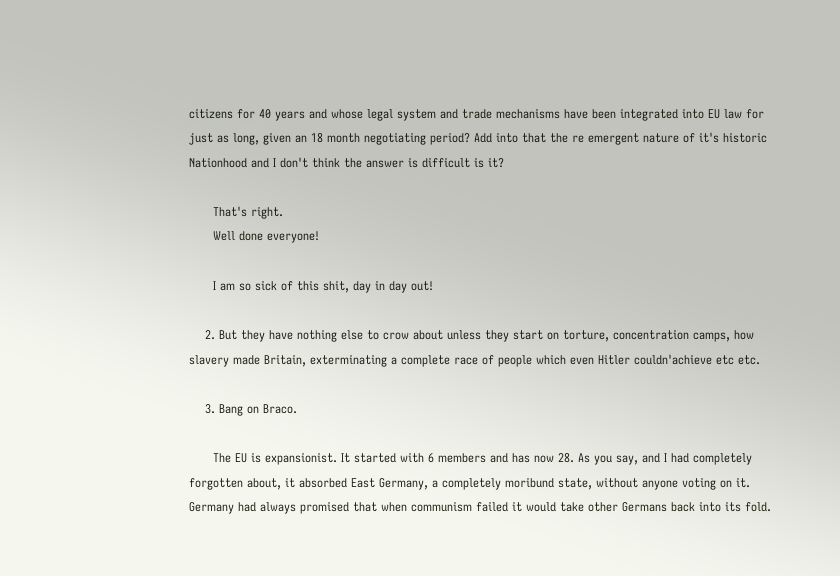citizens for 40 years and whose legal system and trade mechanisms have been integrated into EU law for just as long, given an 18 month negotiating period? Add into that the re emergent nature of it's historic Nationhood and I don't think the answer is difficult is it?

      That's right.
      Well done everyone!

      I am so sick of this shit, day in day out!

    2. But they have nothing else to crow about unless they start on torture, concentration camps, how slavery made Britain, exterminating a complete race of people which even Hitler couldn'achieve etc etc.

    3. Bang on Braco.

      The EU is expansionist. It started with 6 members and has now 28. As you say, and I had completely forgotten about, it absorbed East Germany, a completely moribund state, without anyone voting on it. Germany had always promised that when communism failed it would take other Germans back into its fold.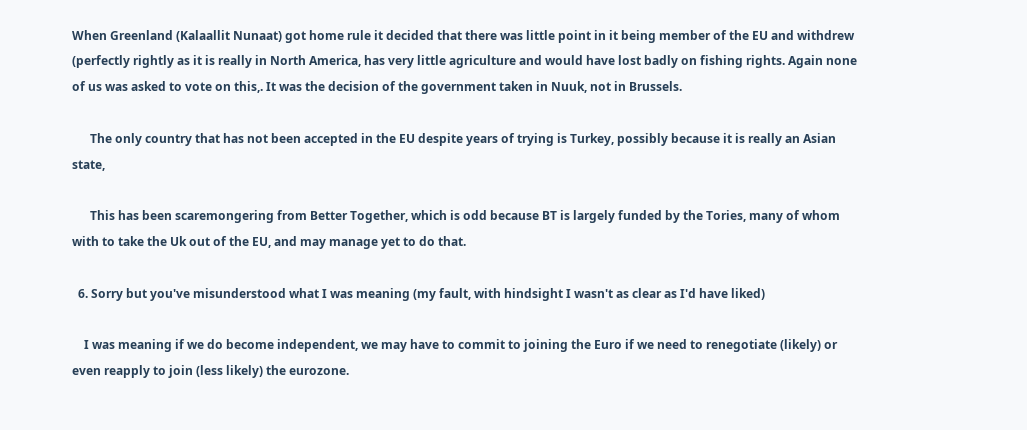When Greenland (Kalaallit Nunaat) got home rule it decided that there was little point in it being member of the EU and withdrew (perfectly rightly as it is really in North America, has very little agriculture and would have lost badly on fishing rights. Again none of us was asked to vote on this,. It was the decision of the government taken in Nuuk, not in Brussels.

      The only country that has not been accepted in the EU despite years of trying is Turkey, possibly because it is really an Asian state,

      This has been scaremongering from Better Together, which is odd because BT is largely funded by the Tories, many of whom with to take the Uk out of the EU, and may manage yet to do that.

  6. Sorry but you've misunderstood what I was meaning (my fault, with hindsight I wasn't as clear as I'd have liked)

    I was meaning if we do become independent, we may have to commit to joining the Euro if we need to renegotiate (likely) or even reapply to join (less likely) the eurozone.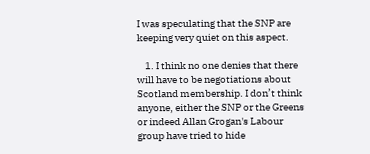I was speculating that the SNP are keeping very quiet on this aspect.

    1. I think no one denies that there will have to be negotiations about Scotland membership. I don’t think anyone, either the SNP or the Greens or indeed Allan Grogan's Labour group have tried to hide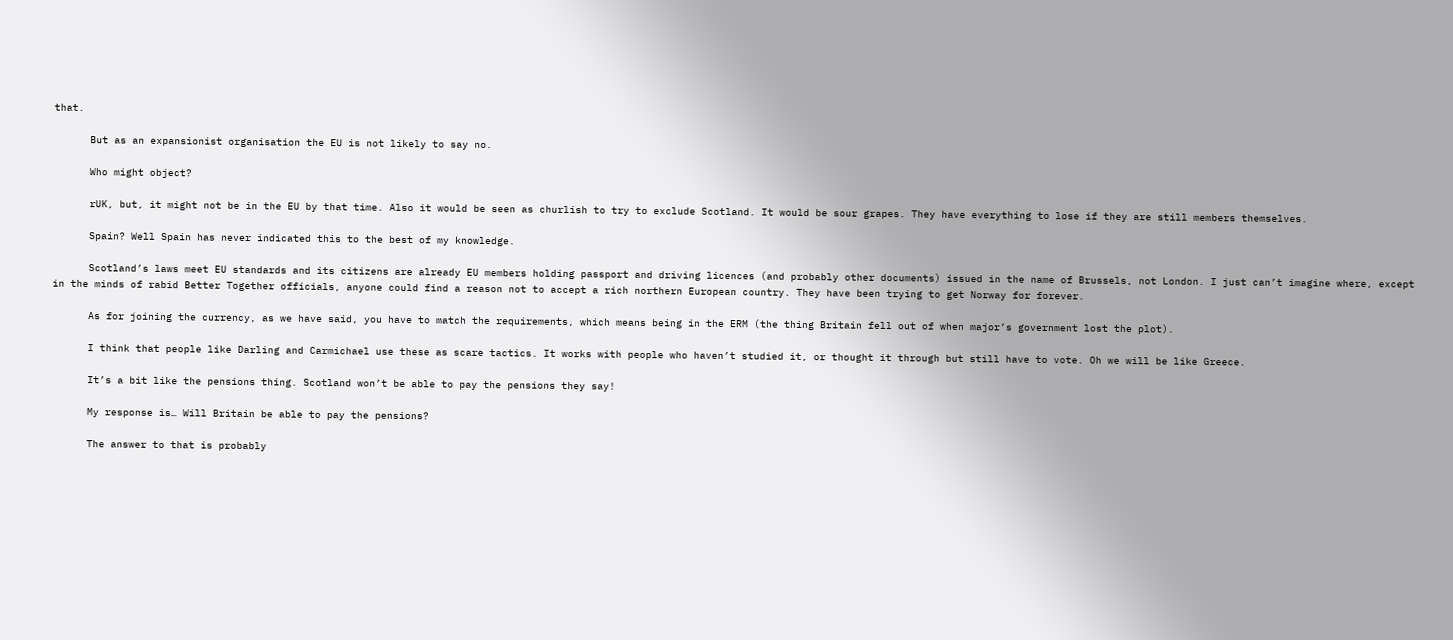that.

      But as an expansionist organisation the EU is not likely to say no.

      Who might object?

      rUK, but, it might not be in the EU by that time. Also it would be seen as churlish to try to exclude Scotland. It would be sour grapes. They have everything to lose if they are still members themselves.

      Spain? Well Spain has never indicated this to the best of my knowledge.

      Scotland’s laws meet EU standards and its citizens are already EU members holding passport and driving licences (and probably other documents) issued in the name of Brussels, not London. I just can’t imagine where, except in the minds of rabid Better Together officials, anyone could find a reason not to accept a rich northern European country. They have been trying to get Norway for forever.

      As for joining the currency, as we have said, you have to match the requirements, which means being in the ERM (the thing Britain fell out of when major’s government lost the plot).

      I think that people like Darling and Carmichael use these as scare tactics. It works with people who haven’t studied it, or thought it through but still have to vote. Oh we will be like Greece.

      It’s a bit like the pensions thing. Scotland won’t be able to pay the pensions they say!

      My response is… Will Britain be able to pay the pensions?

      The answer to that is probably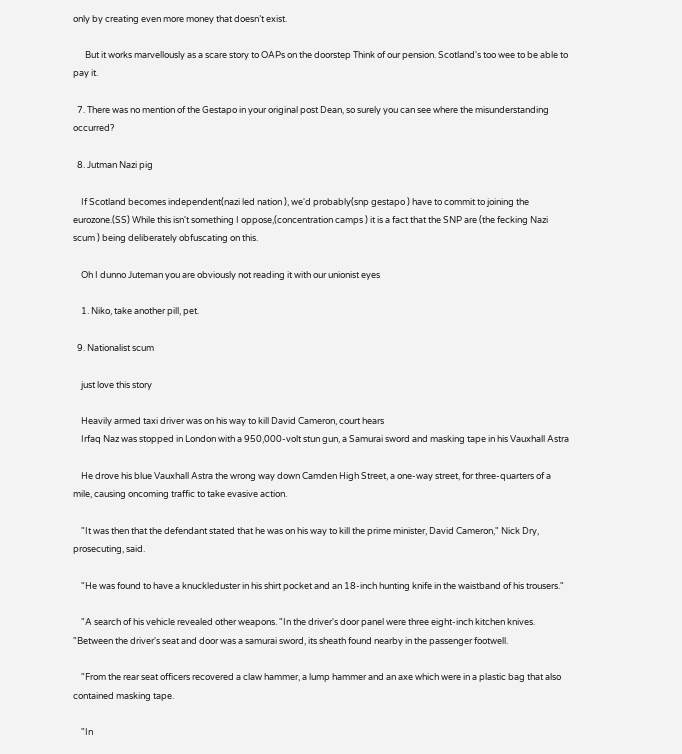only by creating even more money that doesn’t exist.

      But it works marvellously as a scare story to OAPs on the doorstep Think of our pension. Scotland's too wee to be able to pay it.

  7. There was no mention of the Gestapo in your original post Dean, so surely you can see where the misunderstanding occurred?

  8. Jutman Nazi pig

    If Scotland becomes independent(nazi led nation ), we'd probably(snp gestapo ) have to commit to joining the eurozone.(SS) While this isn't something I oppose,(concentration camps ) it is a fact that the SNP are (the fecking Nazi scum ) being deliberately obfuscating on this.

    Oh I dunno Juteman you are obviously not reading it with our unionist eyes

    1. Niko, take another pill, pet.

  9. Nationalist scum

    just love this story

    Heavily armed taxi driver was on his way to kill David Cameron, court hears
    Irfaq Naz was stopped in London with a 950,000-volt stun gun, a Samurai sword and masking tape in his Vauxhall Astra

    He drove his blue Vauxhall Astra the wrong way down Camden High Street, a one-way street, for three-quarters of a mile, causing oncoming traffic to take evasive action.

    "It was then that the defendant stated that he was on his way to kill the prime minister, David Cameron," Nick Dry, prosecuting, said.

    "He was found to have a knuckleduster in his shirt pocket and an 18-inch hunting knife in the waistband of his trousers."

    "A search of his vehicle revealed other weapons. "In the driver's door panel were three eight-inch kitchen knives. "Between the driver's seat and door was a samurai sword, its sheath found nearby in the passenger footwell.

    "From the rear seat officers recovered a claw hammer, a lump hammer and an axe which were in a plastic bag that also contained masking tape.

    "In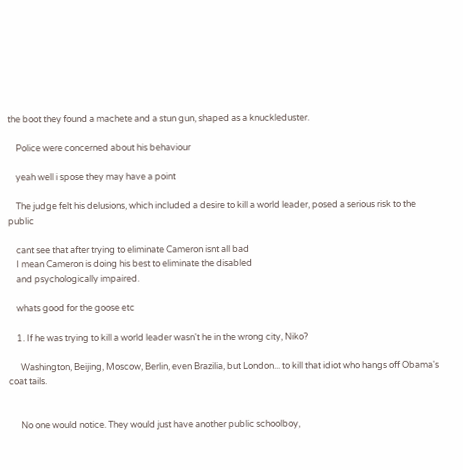the boot they found a machete and a stun gun, shaped as a knuckleduster.

    Police were concerned about his behaviour

    yeah well i spose they may have a point

    The judge felt his delusions, which included a desire to kill a world leader, posed a serious risk to the public

    cant see that after trying to eliminate Cameron isnt all bad
    I mean Cameron is doing his best to eliminate the disabled
    and psychologically impaired.

    whats good for the goose etc

    1. If he was trying to kill a world leader wasn't he in the wrong city, Niko?

      Washington, Beijing, Moscow, Berlin, even Brazilia, but London... to kill that idiot who hangs off Obama's coat tails.


      No one would notice. They would just have another public schoolboy,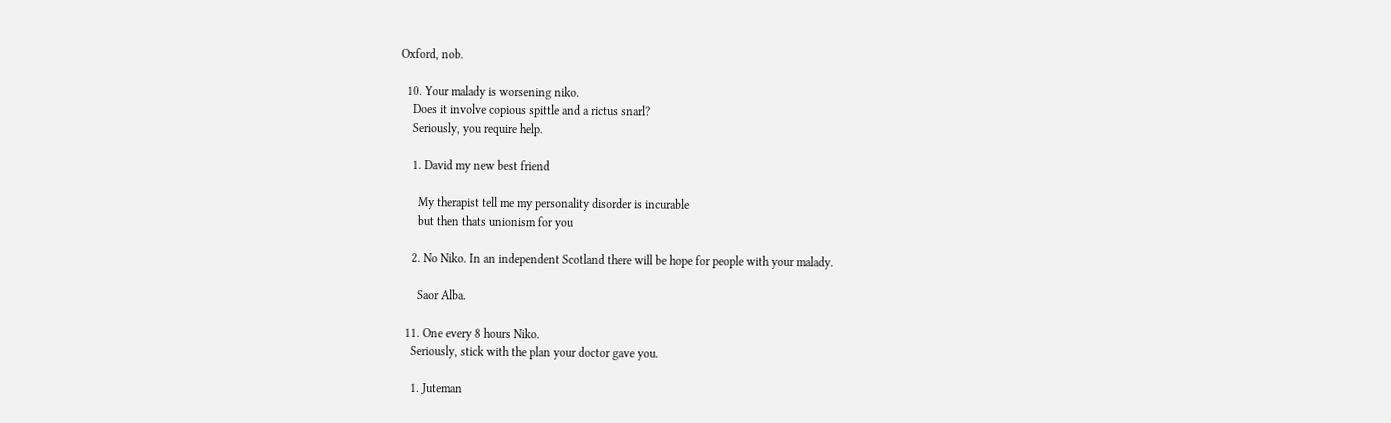Oxford, nob.

  10. Your malady is worsening niko.
    Does it involve copious spittle and a rictus snarl?
    Seriously, you require help.

    1. David my new best friend

      My therapist tell me my personality disorder is incurable
      but then thats unionism for you

    2. No Niko. In an independent Scotland there will be hope for people with your malady.

      Saor Alba.

  11. One every 8 hours Niko.
    Seriously, stick with the plan your doctor gave you.

    1. Juteman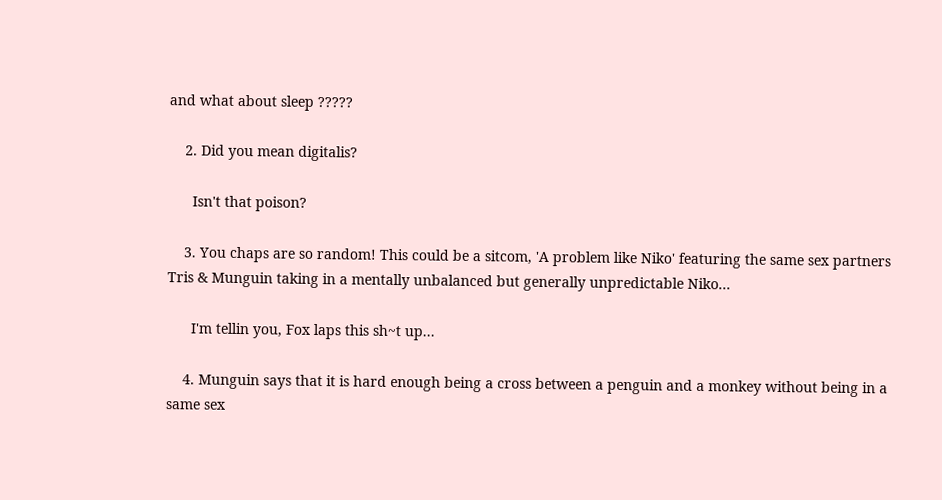and what about sleep ?????

    2. Did you mean digitalis?

      Isn't that poison?

    3. You chaps are so random! This could be a sitcom, 'A problem like Niko' featuring the same sex partners Tris & Munguin taking in a mentally unbalanced but generally unpredictable Niko...

      I'm tellin you, Fox laps this sh~t up...

    4. Munguin says that it is hard enough being a cross between a penguin and a monkey without being in a same sex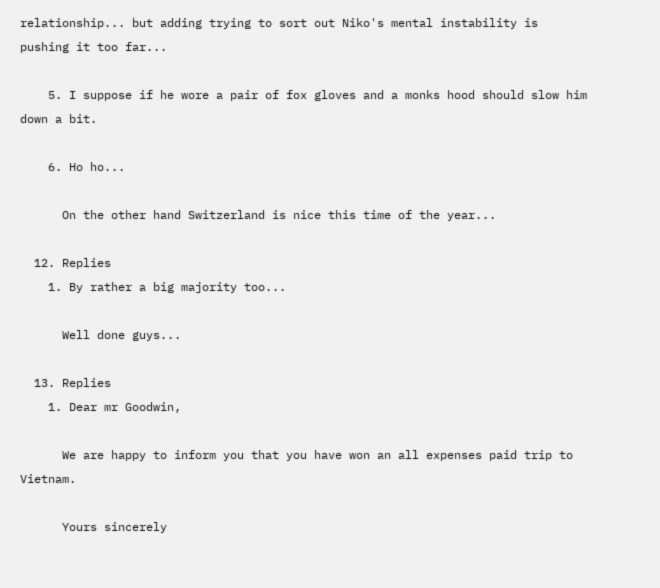relationship... but adding trying to sort out Niko's mental instability is pushing it too far...

    5. I suppose if he wore a pair of fox gloves and a monks hood should slow him down a bit.

    6. Ho ho...

      On the other hand Switzerland is nice this time of the year...

  12. Replies
    1. By rather a big majority too...

      Well done guys...

  13. Replies
    1. Dear mr Goodwin,

      We are happy to inform you that you have won an all expenses paid trip to Vietnam.

      Yours sincerely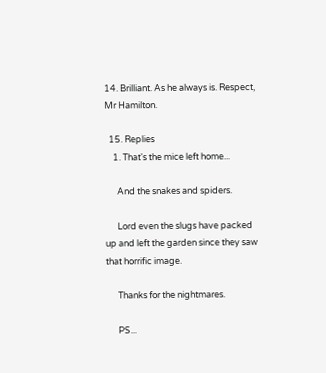14. Brilliant. As he always is. Respect, Mr Hamilton.

  15. Replies
    1. That's the mice left home...

      And the snakes and spiders.

      Lord even the slugs have packed up and left the garden since they saw that horrific image.

      Thanks for the nightmares.

      PS...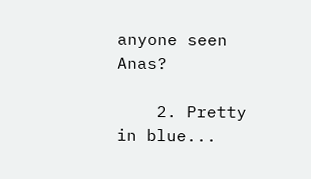anyone seen Anas?

    2. Pretty in blue...